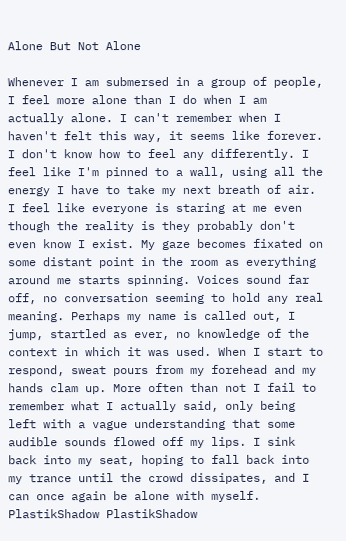Alone But Not Alone

Whenever I am submersed in a group of people, I feel more alone than I do when I am actually alone. I can't remember when I haven't felt this way, it seems like forever. I don't know how to feel any differently. I feel like I'm pinned to a wall, using all the energy I have to take my next breath of air. I feel like everyone is staring at me even though the reality is they probably don't even know I exist. My gaze becomes fixated on some distant point in the room as everything around me starts spinning. Voices sound far off, no conversation seeming to hold any real meaning. Perhaps my name is called out, I jump, startled as ever, no knowledge of the context in which it was used. When I start to respond, sweat pours from my forehead and my hands clam up. More often than not I fail to remember what I actually said, only being left with a vague understanding that some audible sounds flowed off my lips. I sink back into my seat, hoping to fall back into my trance until the crowd dissipates, and I can once again be alone with myself.
PlastikShadow PlastikShadow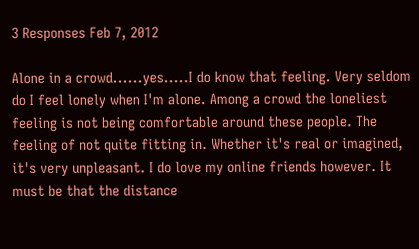3 Responses Feb 7, 2012

Alone in a crowd......yes.....I do know that feeling. Very seldom do I feel lonely when I'm alone. Among a crowd the loneliest feeling is not being comfortable around these people. The feeling of not quite fitting in. Whether it's real or imagined, it's very unpleasant. I do love my online friends however. It must be that the distance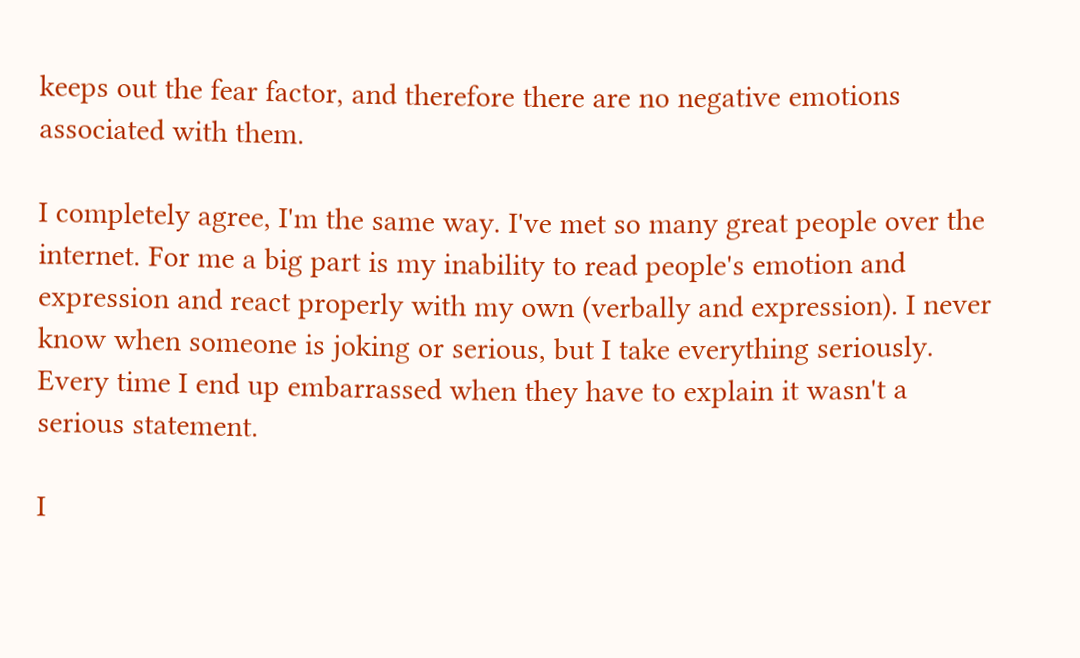keeps out the fear factor, and therefore there are no negative emotions associated with them.

I completely agree, I'm the same way. I've met so many great people over the internet. For me a big part is my inability to read people's emotion and expression and react properly with my own (verbally and expression). I never know when someone is joking or serious, but I take everything seriously. Every time I end up embarrassed when they have to explain it wasn't a serious statement.

I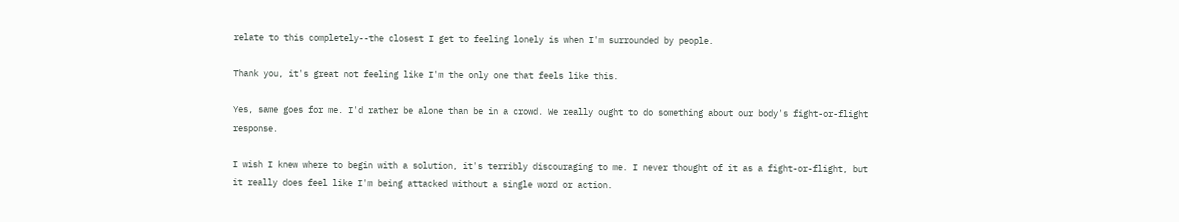relate to this completely--the closest I get to feeling lonely is when I'm surrounded by people.

Thank you, it's great not feeling like I'm the only one that feels like this.

Yes, same goes for me. I'd rather be alone than be in a crowd. We really ought to do something about our body's fight-or-flight response.

I wish I knew where to begin with a solution, it's terribly discouraging to me. I never thought of it as a fight-or-flight, but it really does feel like I'm being attacked without a single word or action.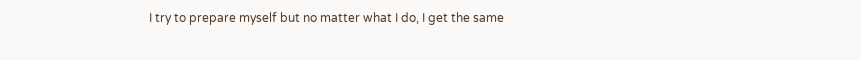I try to prepare myself but no matter what I do, I get the same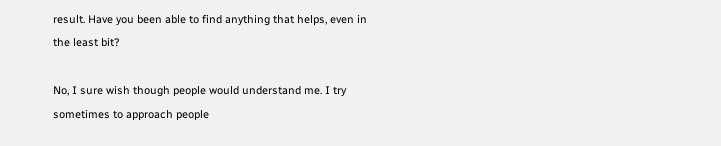result. Have you been able to find anything that helps, even in the least bit?

No, I sure wish though people would understand me. I try sometimes to approach people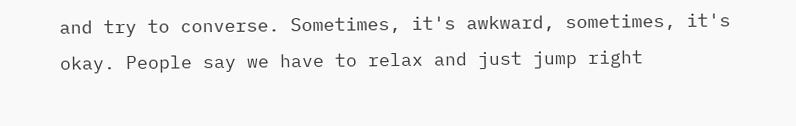and try to converse. Sometimes, it's awkward, sometimes, it's okay. People say we have to relax and just jump right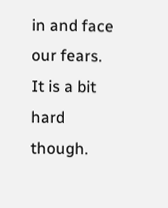in and face our fears. It is a bit hard though.